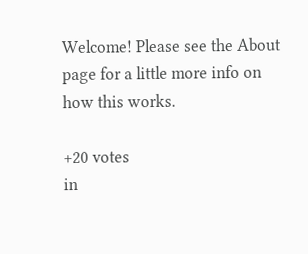Welcome! Please see the About page for a little more info on how this works.

+20 votes
in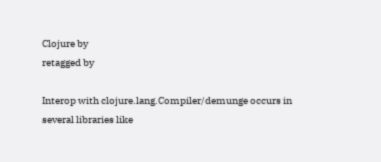Clojure by
retagged by

Interop with clojure.lang.Compiler/demunge occurs in several libraries like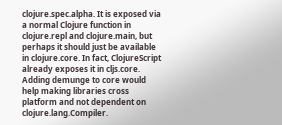clojure.spec.alpha. It is exposed via a normal Clojure function in clojure.repl and clojure.main, but perhaps it should just be available in clojure.core. In fact, ClojureScript already exposes it in cljs.core. Adding demunge to core would help making libraries cross platform and not dependent on clojure.lang.Compiler.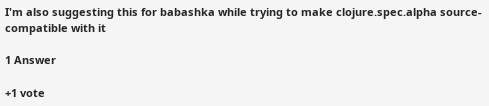I'm also suggesting this for babashka while trying to make clojure.spec.alpha source-compatible with it

1 Answer

+1 vote